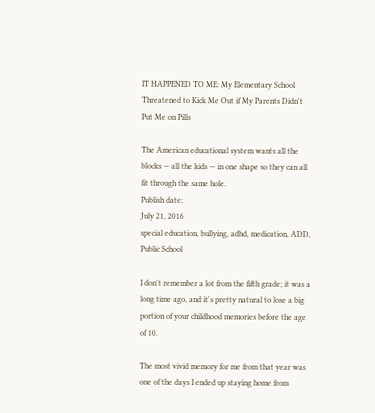IT HAPPENED TO ME: My Elementary School Threatened to Kick Me Out if My Parents Didn't Put Me on Pills

The American educational system wants all the blocks — all the kids — in one shape so they can all fit through the same hole.
Publish date:
July 21, 2016
special education, bullying, adhd, medication, ADD, Public School

I don't remember a lot from the fifth grade; it was a long time ago, and it's pretty natural to lose a big portion of your childhood memories before the age of 10.

The most vivid memory for me from that year was one of the days I ended up staying home from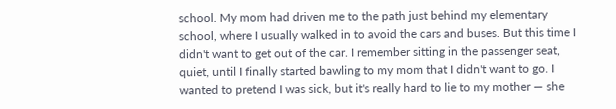school. My mom had driven me to the path just behind my elementary school, where I usually walked in to avoid the cars and buses. But this time I didn't want to get out of the car. I remember sitting in the passenger seat, quiet, until I finally started bawling to my mom that I didn't want to go. I wanted to pretend I was sick, but it's really hard to lie to my mother — she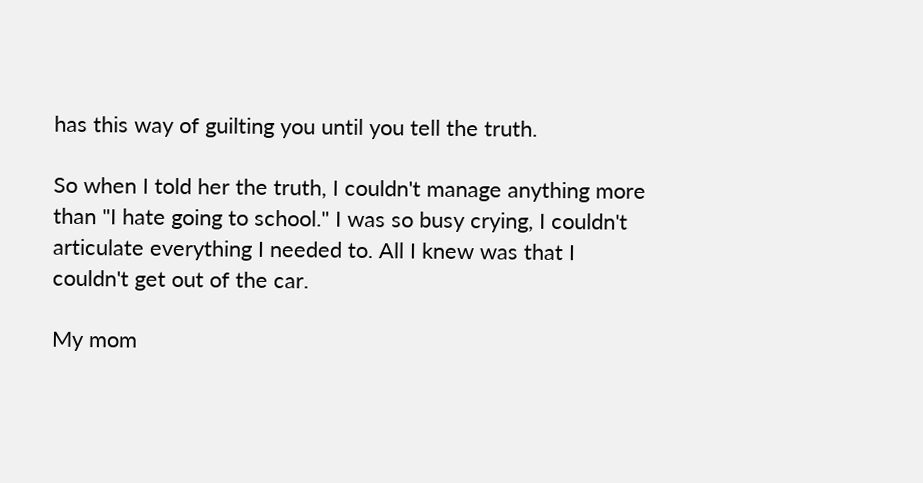has this way of guilting you until you tell the truth.

So when I told her the truth, I couldn't manage anything more than "I hate going to school." I was so busy crying, I couldn't articulate everything I needed to. All I knew was that I couldn't get out of the car.

My mom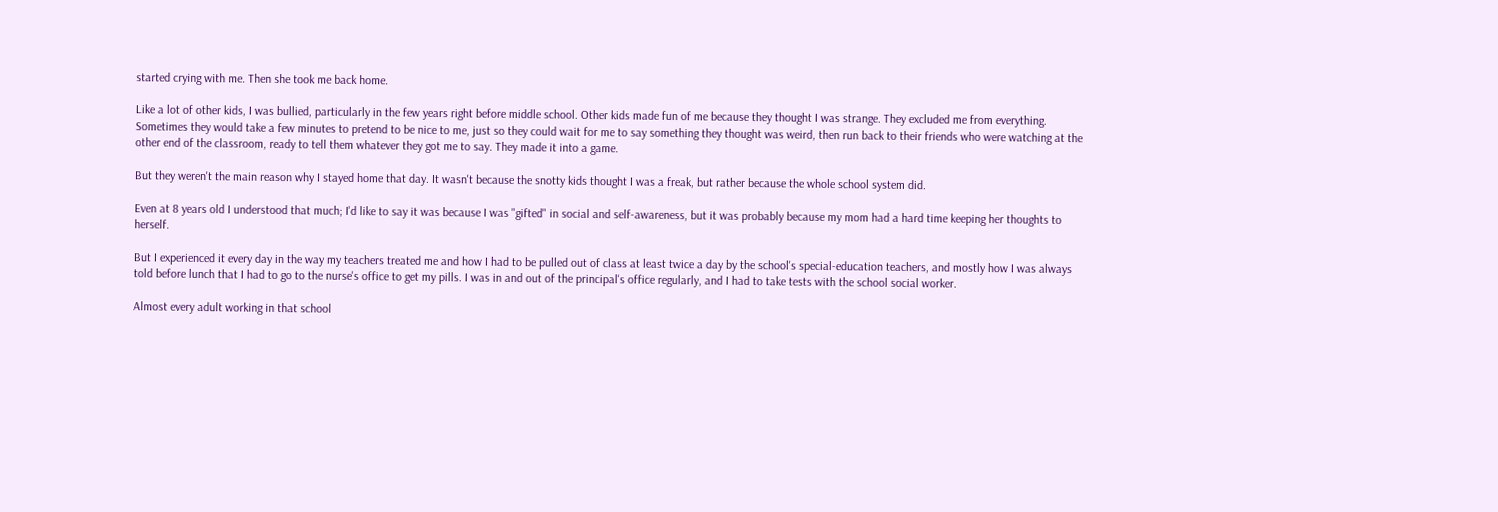started crying with me. Then she took me back home.

Like a lot of other kids, I was bullied, particularly in the few years right before middle school. Other kids made fun of me because they thought I was strange. They excluded me from everything. Sometimes they would take a few minutes to pretend to be nice to me, just so they could wait for me to say something they thought was weird, then run back to their friends who were watching at the other end of the classroom, ready to tell them whatever they got me to say. They made it into a game.

But they weren't the main reason why I stayed home that day. It wasn't because the snotty kids thought I was a freak, but rather because the whole school system did.

Even at 8 years old I understood that much; I'd like to say it was because I was "gifted" in social and self-awareness, but it was probably because my mom had a hard time keeping her thoughts to herself.

But I experienced it every day in the way my teachers treated me and how I had to be pulled out of class at least twice a day by the school's special-education teachers, and mostly how I was always told before lunch that I had to go to the nurse's office to get my pills. I was in and out of the principal's office regularly, and I had to take tests with the school social worker.

Almost every adult working in that school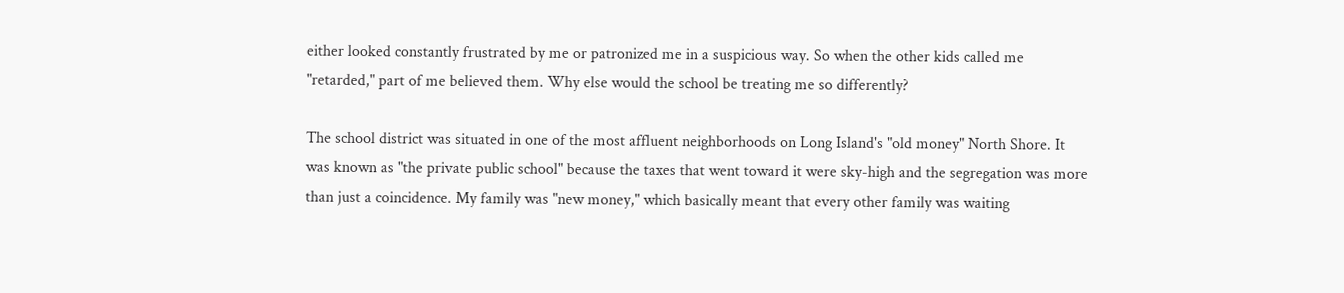either looked constantly frustrated by me or patronized me in a suspicious way. So when the other kids called me "retarded," part of me believed them. Why else would the school be treating me so differently?

The school district was situated in one of the most affluent neighborhoods on Long Island's "old money" North Shore. It was known as "the private public school" because the taxes that went toward it were sky-high and the segregation was more than just a coincidence. My family was "new money," which basically meant that every other family was waiting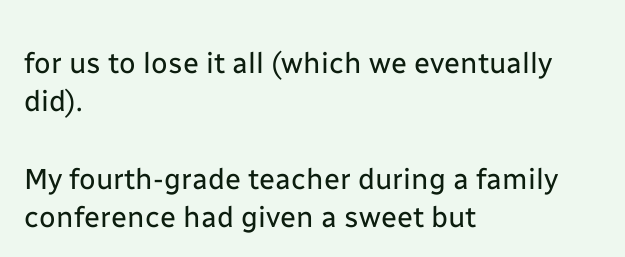for us to lose it all (which we eventually did).

My fourth-grade teacher during a family conference had given a sweet but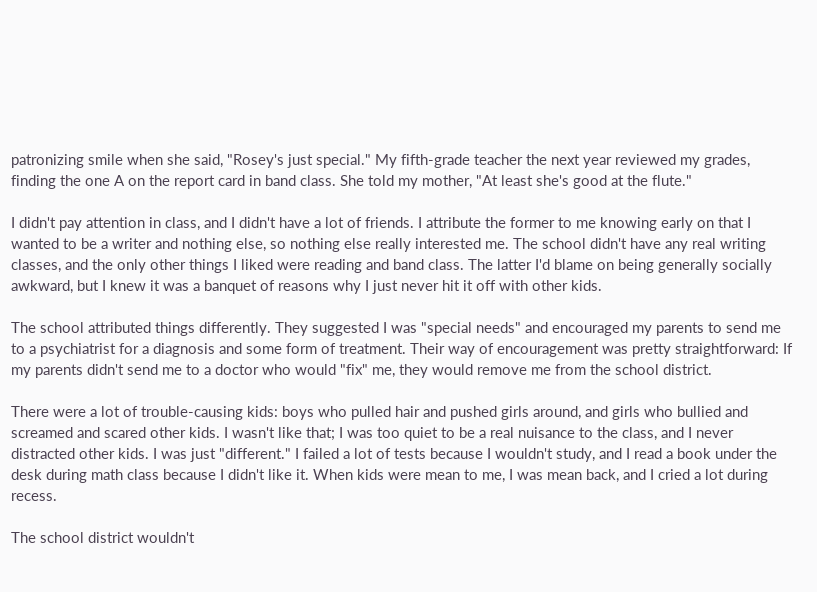patronizing smile when she said, "Rosey's just special." My fifth-grade teacher the next year reviewed my grades, finding the one A on the report card in band class. She told my mother, "At least she's good at the flute."

I didn't pay attention in class, and I didn't have a lot of friends. I attribute the former to me knowing early on that I wanted to be a writer and nothing else, so nothing else really interested me. The school didn't have any real writing classes, and the only other things I liked were reading and band class. The latter I'd blame on being generally socially awkward, but I knew it was a banquet of reasons why I just never hit it off with other kids.

The school attributed things differently. They suggested I was "special needs" and encouraged my parents to send me to a psychiatrist for a diagnosis and some form of treatment. Their way of encouragement was pretty straightforward: If my parents didn't send me to a doctor who would "fix" me, they would remove me from the school district.

There were a lot of trouble-causing kids: boys who pulled hair and pushed girls around, and girls who bullied and screamed and scared other kids. I wasn't like that; I was too quiet to be a real nuisance to the class, and I never distracted other kids. I was just "different." I failed a lot of tests because I wouldn't study, and I read a book under the desk during math class because I didn't like it. When kids were mean to me, I was mean back, and I cried a lot during recess.

The school district wouldn't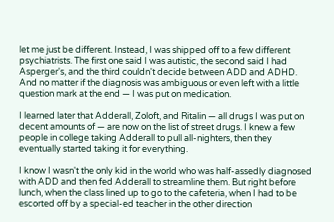let me just be different. Instead, I was shipped off to a few different psychiatrists. The first one said I was autistic, the second said I had Asperger's, and the third couldn't decide between ADD and ADHD. And no matter if the diagnosis was ambiguous or even left with a little question mark at the end — I was put on medication.

I learned later that Adderall, Zoloft, and Ritalin — all drugs I was put on decent amounts of — are now on the list of street drugs. I knew a few people in college taking Adderall to pull all-nighters, then they eventually started taking it for everything.

I know I wasn't the only kid in the world who was half-assedly diagnosed with ADD and then fed Adderall to streamline them. But right before lunch, when the class lined up to go to the cafeteria, when I had to be escorted off by a special-ed teacher in the other direction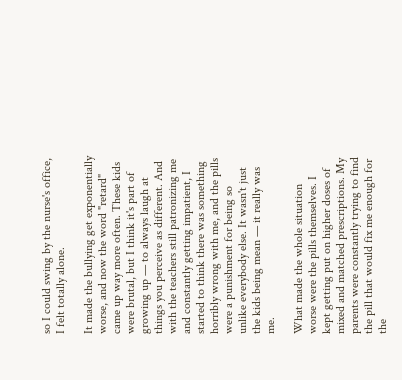so I could swing by the nurse's office, I felt totally alone.

It made the bullying get exponentially worse, and now the word "retard" came up way more often. These kids were brutal, but I think it's part of growing up — to always laugh at things you perceive as different. And with the teachers still patronizing me and constantly getting impatient, I started to think there was something horribly wrong with me, and the pills were a punishment for being so unlike everybody else. It wasn't just the kids being mean — it really was me.

What made the whole situation worse were the pills themselves. I kept getting put on higher doses of mixed and matched prescriptions. My parents were constantly trying to find the pill that would fix me enough for the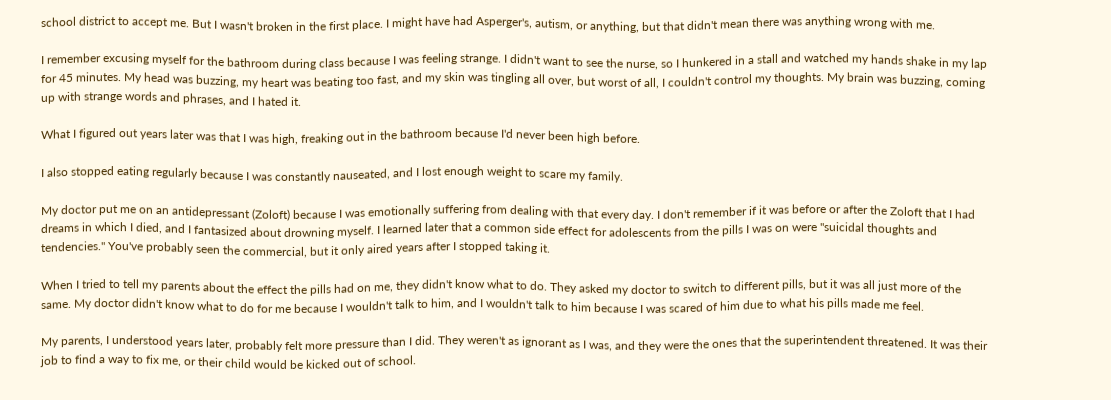school district to accept me. But I wasn't broken in the first place. I might have had Asperger's, autism, or anything, but that didn't mean there was anything wrong with me.

I remember excusing myself for the bathroom during class because I was feeling strange. I didn't want to see the nurse, so I hunkered in a stall and watched my hands shake in my lap for 45 minutes. My head was buzzing, my heart was beating too fast, and my skin was tingling all over, but worst of all, I couldn't control my thoughts. My brain was buzzing, coming up with strange words and phrases, and I hated it.

What I figured out years later was that I was high, freaking out in the bathroom because I'd never been high before.

I also stopped eating regularly because I was constantly nauseated, and I lost enough weight to scare my family.

My doctor put me on an antidepressant (Zoloft) because I was emotionally suffering from dealing with that every day. I don't remember if it was before or after the Zoloft that I had dreams in which I died, and I fantasized about drowning myself. I learned later that a common side effect for adolescents from the pills I was on were "suicidal thoughts and tendencies." You've probably seen the commercial, but it only aired years after I stopped taking it.

When I tried to tell my parents about the effect the pills had on me, they didn't know what to do. They asked my doctor to switch to different pills, but it was all just more of the same. My doctor didn't know what to do for me because I wouldn't talk to him, and I wouldn't talk to him because I was scared of him due to what his pills made me feel.

My parents, I understood years later, probably felt more pressure than I did. They weren't as ignorant as I was, and they were the ones that the superintendent threatened. It was their job to find a way to fix me, or their child would be kicked out of school.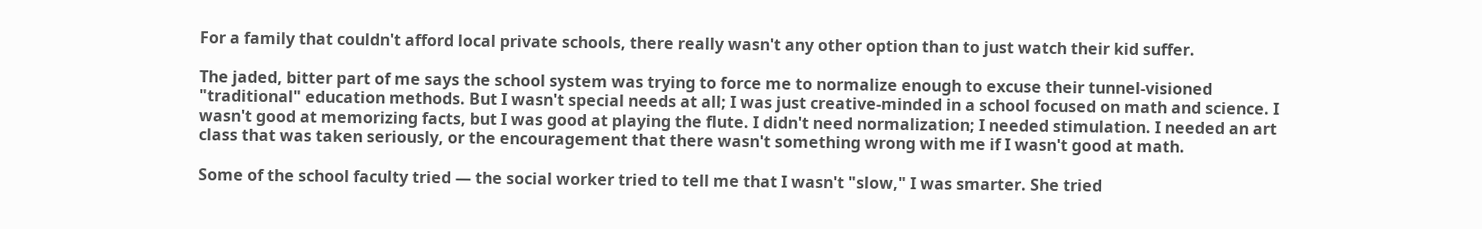For a family that couldn't afford local private schools, there really wasn't any other option than to just watch their kid suffer.

The jaded, bitter part of me says the school system was trying to force me to normalize enough to excuse their tunnel-visioned "traditional" education methods. But I wasn't special needs at all; I was just creative-minded in a school focused on math and science. I wasn't good at memorizing facts, but I was good at playing the flute. I didn't need normalization; I needed stimulation. I needed an art class that was taken seriously, or the encouragement that there wasn't something wrong with me if I wasn't good at math.

Some of the school faculty tried — the social worker tried to tell me that I wasn't "slow," I was smarter. She tried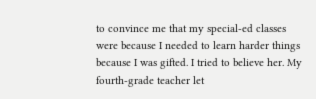to convince me that my special-ed classes were because I needed to learn harder things because I was gifted. I tried to believe her. My fourth-grade teacher let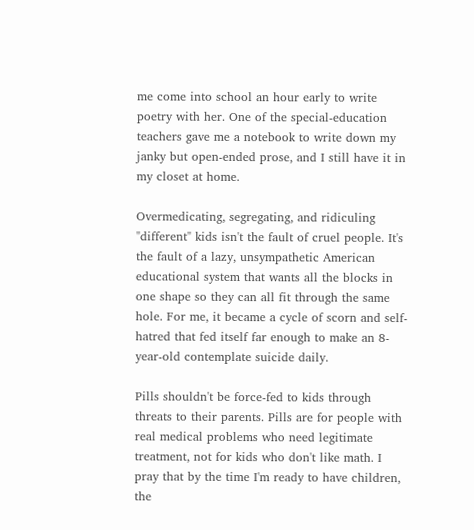me come into school an hour early to write poetry with her. One of the special-education teachers gave me a notebook to write down my janky but open-ended prose, and I still have it in my closet at home.

Overmedicating, segregating, and ridiculing "different" kids isn't the fault of cruel people. It's the fault of a lazy, unsympathetic American educational system that wants all the blocks in one shape so they can all fit through the same hole. For me, it became a cycle of scorn and self-hatred that fed itself far enough to make an 8-year-old contemplate suicide daily.

Pills shouldn't be force-fed to kids through threats to their parents. Pills are for people with real medical problems who need legitimate treatment, not for kids who don't like math. I pray that by the time I'm ready to have children, the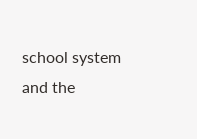school system and the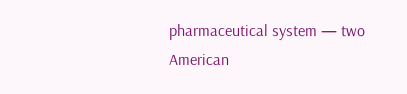pharmaceutical system — two American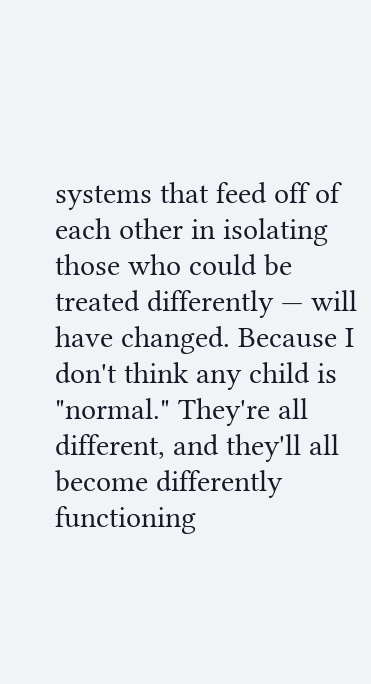systems that feed off of each other in isolating those who could be treated differently — will have changed. Because I don't think any child is "normal." They're all different, and they'll all become differently functioning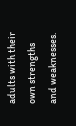adults with their own strengths and weaknesses.